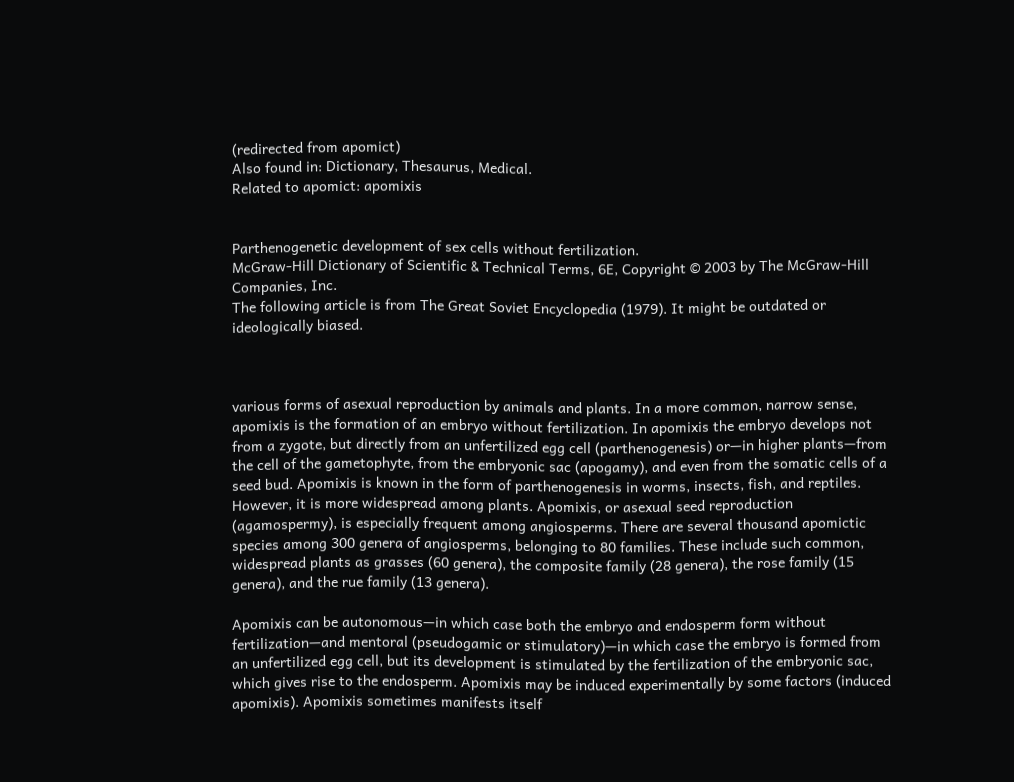(redirected from apomict)
Also found in: Dictionary, Thesaurus, Medical.
Related to apomict: apomixis


Parthenogenetic development of sex cells without fertilization.
McGraw-Hill Dictionary of Scientific & Technical Terms, 6E, Copyright © 2003 by The McGraw-Hill Companies, Inc.
The following article is from The Great Soviet Encyclopedia (1979). It might be outdated or ideologically biased.



various forms of asexual reproduction by animals and plants. In a more common, narrow sense, apomixis is the formation of an embryo without fertilization. In apomixis the embryo develops not from a zygote, but directly from an unfertilized egg cell (parthenogenesis) or—in higher plants—from the cell of the gametophyte, from the embryonic sac (apogamy), and even from the somatic cells of a seed bud. Apomixis is known in the form of parthenogenesis in worms, insects, fish, and reptiles. However, it is more widespread among plants. Apomixis, or asexual seed reproduction (agamospermy), is especially frequent among angiosperms. There are several thousand apomictic species among 300 genera of angiosperms, belonging to 80 families. These include such common, widespread plants as grasses (60 genera), the composite family (28 genera), the rose family (15 genera), and the rue family (13 genera).

Apomixis can be autonomous—in which case both the embryo and endosperm form without fertilization—and mentoral (pseudogamic or stimulatory)—in which case the embryo is formed from an unfertilized egg cell, but its development is stimulated by the fertilization of the embryonic sac, which gives rise to the endosperm. Apomixis may be induced experimentally by some factors (induced apomixis). Apomixis sometimes manifests itself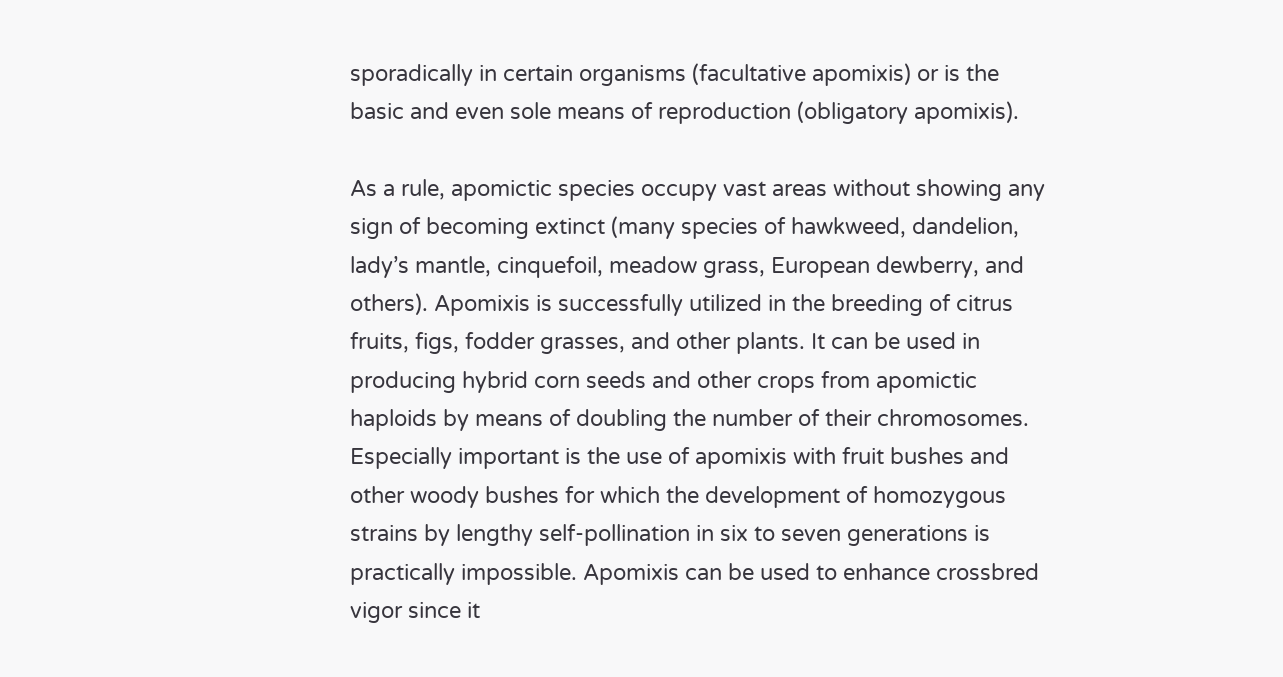sporadically in certain organisms (facultative apomixis) or is the basic and even sole means of reproduction (obligatory apomixis).

As a rule, apomictic species occupy vast areas without showing any sign of becoming extinct (many species of hawkweed, dandelion, lady’s mantle, cinquefoil, meadow grass, European dewberry, and others). Apomixis is successfully utilized in the breeding of citrus fruits, figs, fodder grasses, and other plants. It can be used in producing hybrid corn seeds and other crops from apomictic haploids by means of doubling the number of their chromosomes. Especially important is the use of apomixis with fruit bushes and other woody bushes for which the development of homozygous strains by lengthy self-pollination in six to seven generations is practically impossible. Apomixis can be used to enhance crossbred vigor since it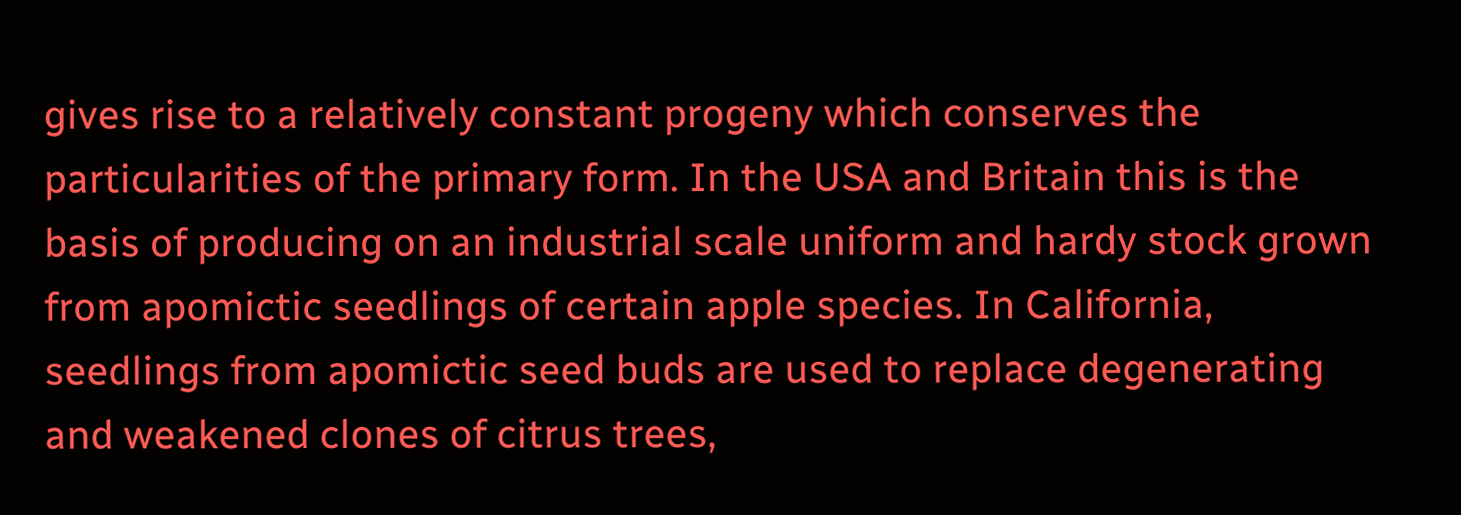gives rise to a relatively constant progeny which conserves the particularities of the primary form. In the USA and Britain this is the basis of producing on an industrial scale uniform and hardy stock grown from apomictic seedlings of certain apple species. In California, seedlings from apomictic seed buds are used to replace degenerating and weakened clones of citrus trees,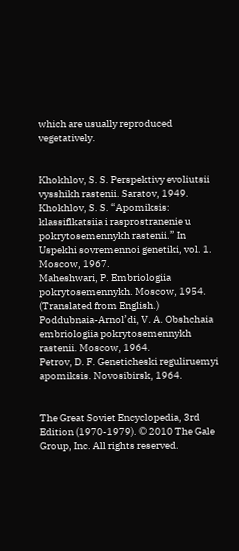which are usually reproduced vegetatively.


Khokhlov, S. S. Perspektivy evoliutsii vysshikh rastenii. Saratov, 1949.
Khokhlov, S. S. “Apomiksis: klassiflkatsiia i rasprostranenie u pokrytosemennykh rastenii.” In Uspekhi sovremennoi genetiki, vol. 1. Moscow, 1967.
Maheshwari, P. Embriologiia pokrytosemennykh. Moscow, 1954. (Translated from English.)
Poddubnaia-Arnol’di, V. A. Obshchaia embriologiia pokrytosemennykh rastenii. Moscow, 1964.
Petrov, D. F. Geneticheski reguliruemyi apomiksis. Novosibirsk, 1964.


The Great Soviet Encyclopedia, 3rd Edition (1970-1979). © 2010 The Gale Group, Inc. All rights reserved.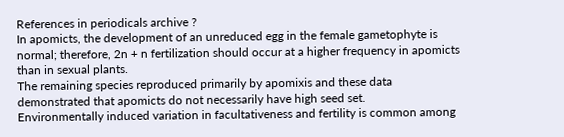References in periodicals archive ?
In apomicts, the development of an unreduced egg in the female gametophyte is normal; therefore, 2n + n fertilization should occur at a higher frequency in apomicts than in sexual plants.
The remaining species reproduced primarily by apomixis and these data demonstrated that apomicts do not necessarily have high seed set.
Environmentally induced variation in facultativeness and fertility is common among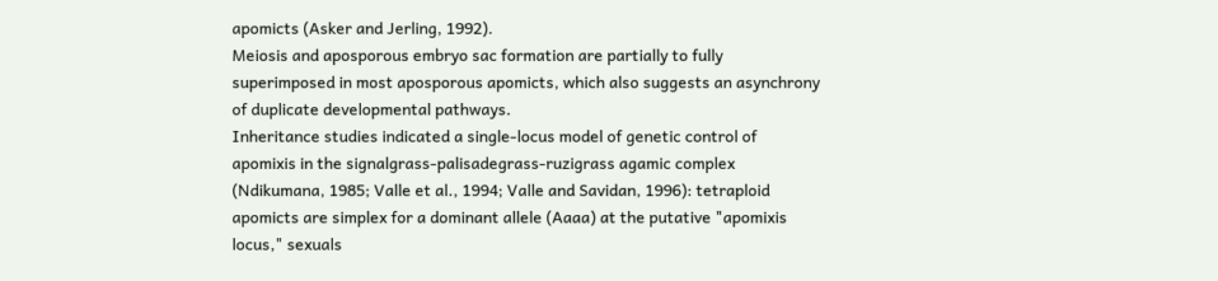apomicts (Asker and Jerling, 1992).
Meiosis and aposporous embryo sac formation are partially to fully superimposed in most aposporous apomicts, which also suggests an asynchrony of duplicate developmental pathways.
Inheritance studies indicated a single-locus model of genetic control of apomixis in the signalgrass-palisadegrass-ruzigrass agamic complex (Ndikumana, 1985; Valle et al., 1994; Valle and Savidan, 1996): tetraploid apomicts are simplex for a dominant allele (Aaaa) at the putative "apomixis locus," sexuals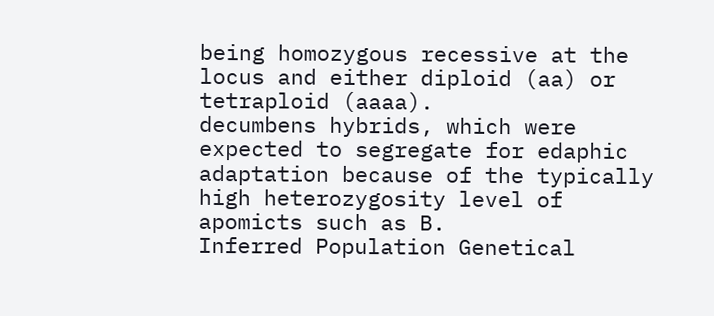being homozygous recessive at the locus and either diploid (aa) or tetraploid (aaaa).
decumbens hybrids, which were expected to segregate for edaphic adaptation because of the typically high heterozygosity level of apomicts such as B.
Inferred Population Genetical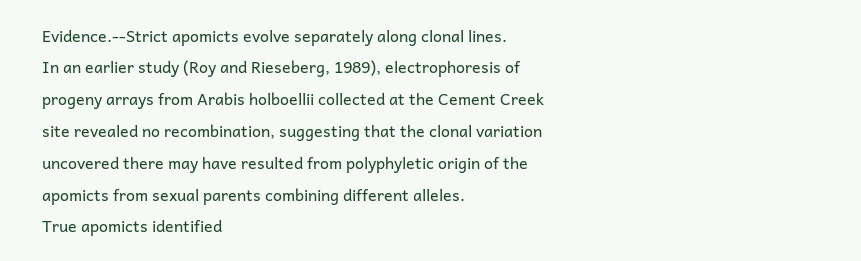Evidence.--Strict apomicts evolve separately along clonal lines.
In an earlier study (Roy and Rieseberg, 1989), electrophoresis of progeny arrays from Arabis holboellii collected at the Cement Creek site revealed no recombination, suggesting that the clonal variation uncovered there may have resulted from polyphyletic origin of the apomicts from sexual parents combining different alleles.
True apomicts identified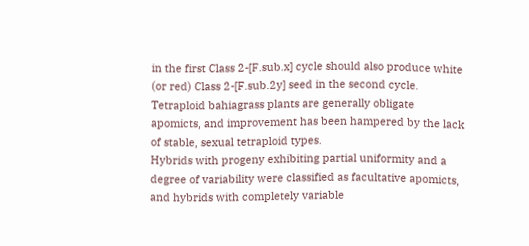in the first Class 2-[F.sub.x] cycle should also produce white (or red) Class 2-[F.sub.2y] seed in the second cycle.
Tetraploid bahiagrass plants are generally obligate apomicts, and improvement has been hampered by the lack of stable, sexual tetraploid types.
Hybrids with progeny exhibiting partial uniformity and a degree of variability were classified as facultative apomicts, and hybrids with completely variable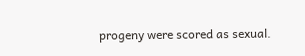progeny were scored as sexual.